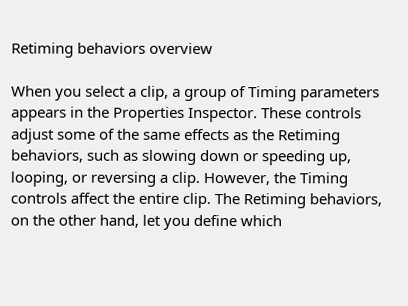Retiming behaviors overview

When you select a clip, a group of Timing parameters appears in the Properties Inspector. These controls adjust some of the same effects as the Retiming behaviors, such as slowing down or speeding up, looping, or reversing a clip. However, the Timing controls affect the entire clip. The Retiming behaviors, on the other hand, let you define which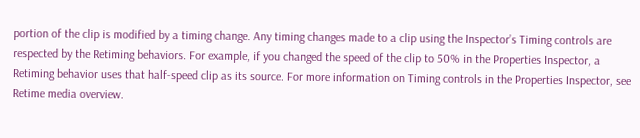portion of the clip is modified by a timing change. Any timing changes made to a clip using the Inspector’s Timing controls are respected by the Retiming behaviors. For example, if you changed the speed of the clip to 50% in the Properties Inspector, a Retiming behavior uses that half-speed clip as its source. For more information on Timing controls in the Properties Inspector, see Retime media overview.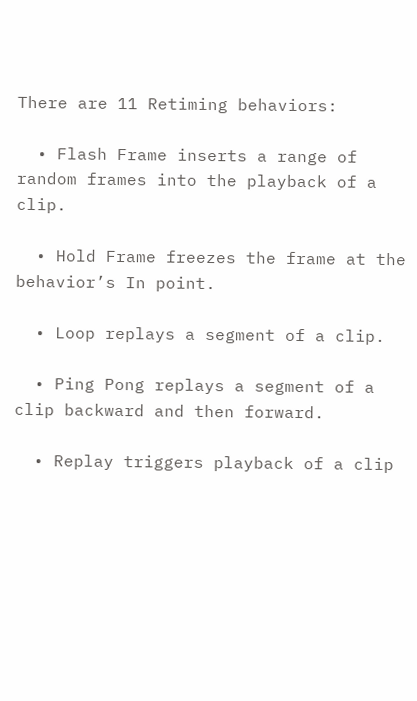There are 11 Retiming behaviors:

  • Flash Frame inserts a range of random frames into the playback of a clip.

  • Hold Frame freezes the frame at the behavior’s In point.

  • Loop replays a segment of a clip.

  • Ping Pong replays a segment of a clip backward and then forward.

  • Replay triggers playback of a clip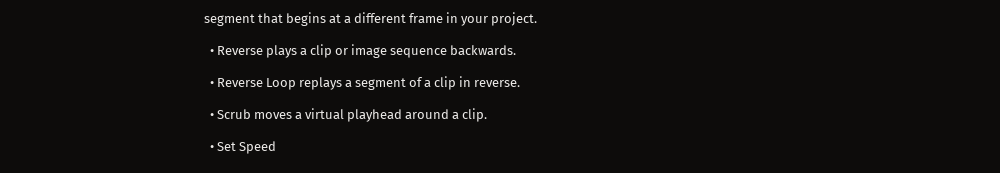segment that begins at a different frame in your project.

  • Reverse plays a clip or image sequence backwards.

  • Reverse Loop replays a segment of a clip in reverse.

  • Scrub moves a virtual playhead around a clip.

  • Set Speed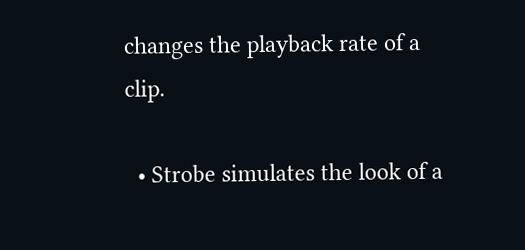changes the playback rate of a clip.

  • Strobe simulates the look of a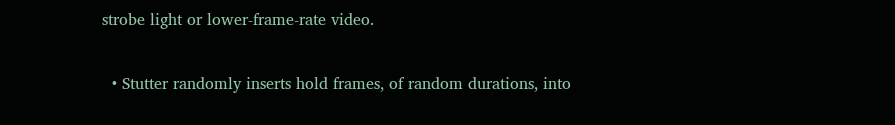strobe light or lower-frame-rate video.

  • Stutter randomly inserts hold frames, of random durations, into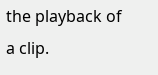the playback of a clip.